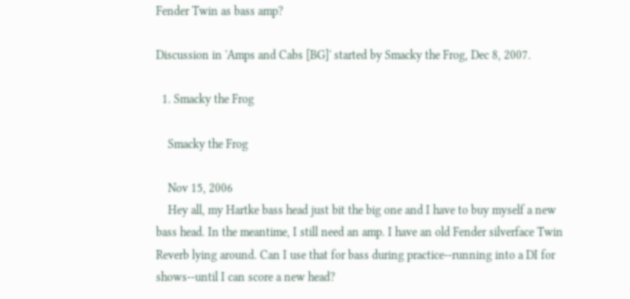Fender Twin as bass amp?

Discussion in 'Amps and Cabs [BG]' started by Smacky the Frog, Dec 8, 2007.

  1. Smacky the Frog

    Smacky the Frog

    Nov 15, 2006
    Hey all, my Hartke bass head just bit the big one and I have to buy myself a new bass head. In the meantime, I still need an amp. I have an old Fender silverface Twin Reverb lying around. Can I use that for bass during practice--running into a DI for shows--until I can score a new head?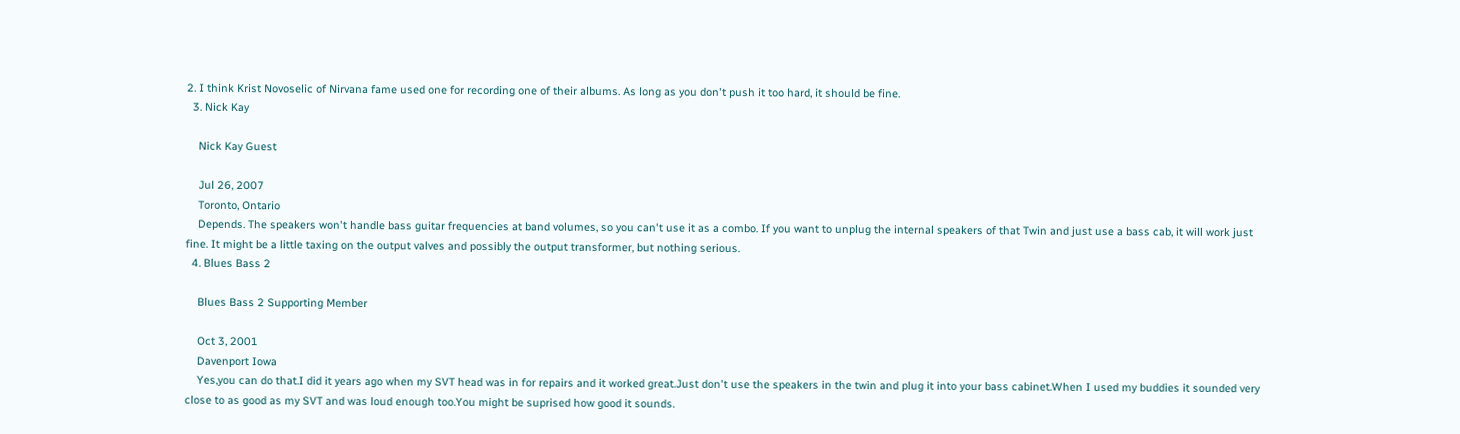2. I think Krist Novoselic of Nirvana fame used one for recording one of their albums. As long as you don't push it too hard, it should be fine.
  3. Nick Kay

    Nick Kay Guest

    Jul 26, 2007
    Toronto, Ontario
    Depends. The speakers won't handle bass guitar frequencies at band volumes, so you can't use it as a combo. If you want to unplug the internal speakers of that Twin and just use a bass cab, it will work just fine. It might be a little taxing on the output valves and possibly the output transformer, but nothing serious.
  4. Blues Bass 2

    Blues Bass 2 Supporting Member

    Oct 3, 2001
    Davenport Iowa
    Yes,you can do that.I did it years ago when my SVT head was in for repairs and it worked great.Just don't use the speakers in the twin and plug it into your bass cabinet.When I used my buddies it sounded very close to as good as my SVT and was loud enough too.You might be suprised how good it sounds.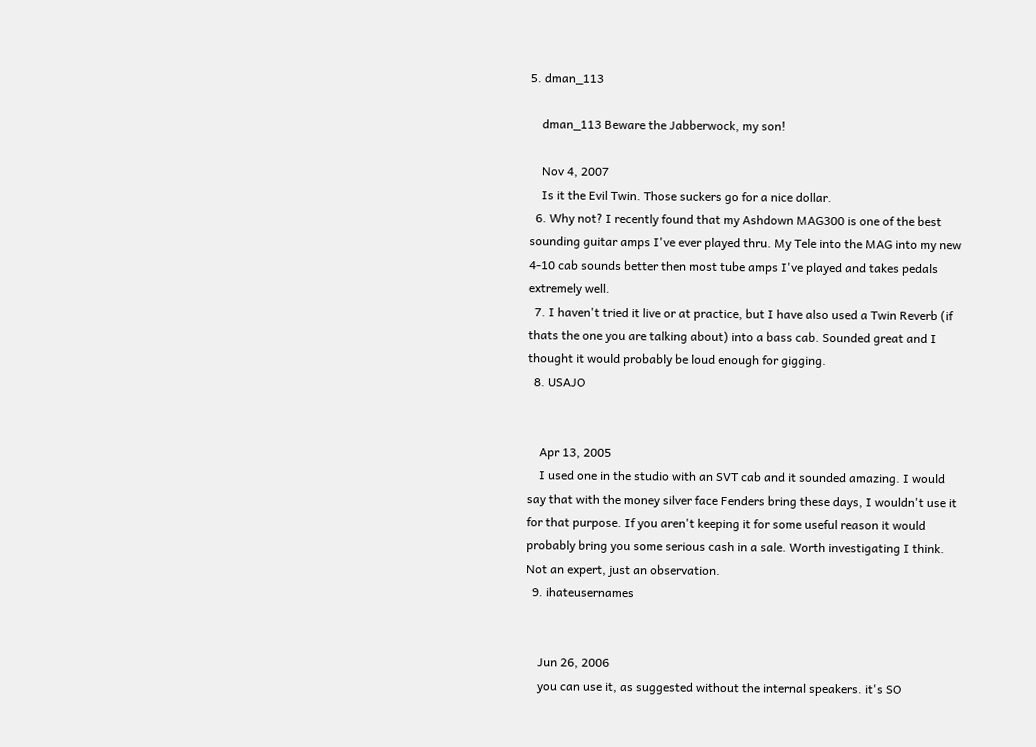5. dman_113

    dman_113 Beware the Jabberwock, my son!

    Nov 4, 2007
    Is it the Evil Twin. Those suckers go for a nice dollar.
  6. Why not? I recently found that my Ashdown MAG300 is one of the best sounding guitar amps I've ever played thru. My Tele into the MAG into my new 4-10 cab sounds better then most tube amps I've played and takes pedals extremely well.
  7. I haven't tried it live or at practice, but I have also used a Twin Reverb (if thats the one you are talking about) into a bass cab. Sounded great and I thought it would probably be loud enough for gigging.
  8. USAJO


    Apr 13, 2005
    I used one in the studio with an SVT cab and it sounded amazing. I would say that with the money silver face Fenders bring these days, I wouldn't use it for that purpose. If you aren't keeping it for some useful reason it would probably bring you some serious cash in a sale. Worth investigating I think. Not an expert, just an observation.
  9. ihateusernames


    Jun 26, 2006
    you can use it, as suggested without the internal speakers. it's SO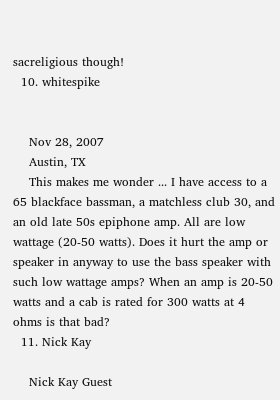sacreligious though!
  10. whitespike


    Nov 28, 2007
    Austin, TX
    This makes me wonder ... I have access to a 65 blackface bassman, a matchless club 30, and an old late 50s epiphone amp. All are low wattage (20-50 watts). Does it hurt the amp or speaker in anyway to use the bass speaker with such low wattage amps? When an amp is 20-50 watts and a cab is rated for 300 watts at 4 ohms is that bad?
  11. Nick Kay

    Nick Kay Guest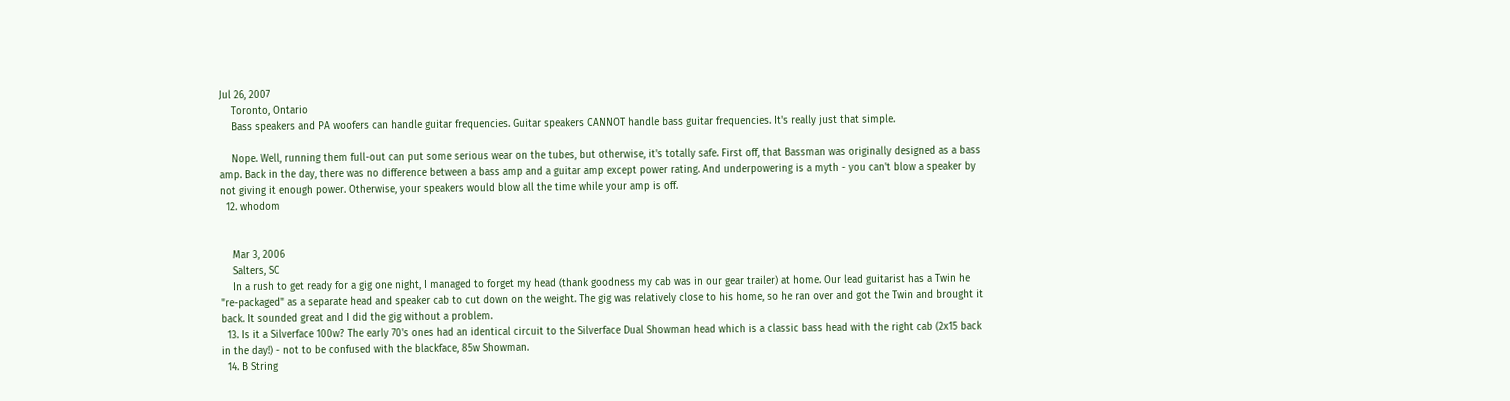Jul 26, 2007
    Toronto, Ontario
    Bass speakers and PA woofers can handle guitar frequencies. Guitar speakers CANNOT handle bass guitar frequencies. It's really just that simple.

    Nope. Well, running them full-out can put some serious wear on the tubes, but otherwise, it's totally safe. First off, that Bassman was originally designed as a bass amp. Back in the day, there was no difference between a bass amp and a guitar amp except power rating. And underpowering is a myth - you can't blow a speaker by not giving it enough power. Otherwise, your speakers would blow all the time while your amp is off.
  12. whodom


    Mar 3, 2006
    Salters, SC
    In a rush to get ready for a gig one night, I managed to forget my head (thank goodness my cab was in our gear trailer) at home. Our lead guitarist has a Twin he "re-packaged" as a separate head and speaker cab to cut down on the weight. The gig was relatively close to his home, so he ran over and got the Twin and brought it back. It sounded great and I did the gig without a problem.
  13. Is it a Silverface 100w? The early 70's ones had an identical circuit to the Silverface Dual Showman head which is a classic bass head with the right cab (2x15 back in the day!) - not to be confused with the blackface, 85w Showman.
  14. B String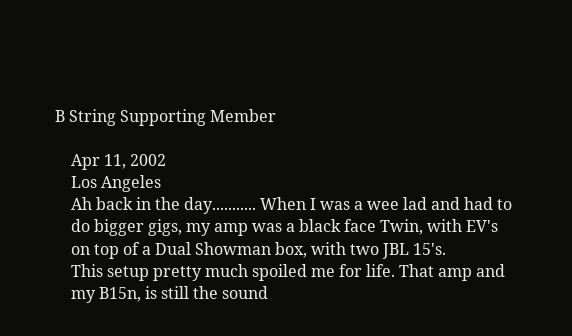B String Supporting Member

    Apr 11, 2002
    Los Angeles
    Ah back in the day........... When I was a wee lad and had to
    do bigger gigs, my amp was a black face Twin, with EV's
    on top of a Dual Showman box, with two JBL 15's.
    This setup pretty much spoiled me for life. That amp and
    my B15n, is still the sound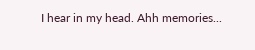I hear in my head. Ahh memories...